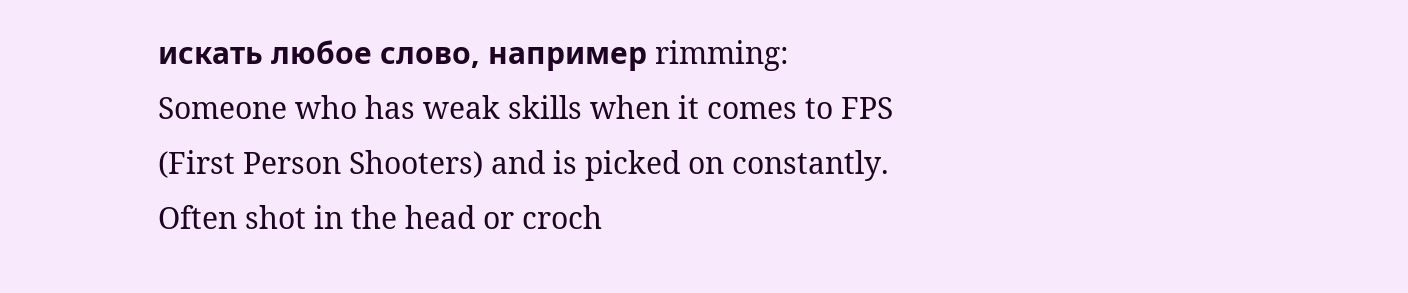искать любое слово, например rimming:
Someone who has weak skills when it comes to FPS (First Person Shooters) and is picked on constantly. Often shot in the head or croch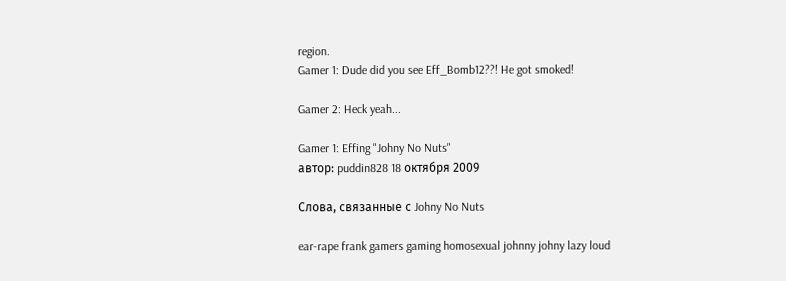region.
Gamer 1: Dude did you see Eff_Bomb12??! He got smoked!

Gamer 2: Heck yeah...

Gamer 1: Effing "Johny No Nuts"
автор: puddin828 18 октября 2009

Слова, связанные с Johny No Nuts

ear-rape frank gamers gaming homosexual johnny johny lazy loud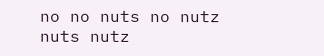no no nuts no nutz nuts nutz